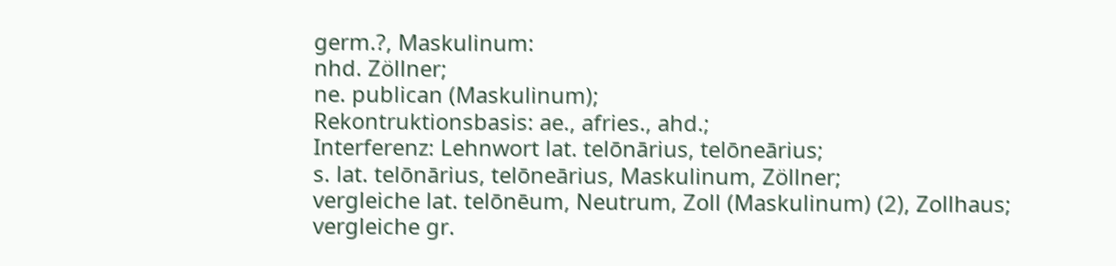germ.?, Maskulinum:
nhd. Zöllner;
ne. publican (Maskulinum);
Rekontruktionsbasis: ae., afries., ahd.;
Interferenz: Lehnwort lat. telōnārius, telōneārius;
s. lat. telōnārius, telōneārius, Maskulinum, Zöllner;
vergleiche lat. telōnēum, Neutrum, Zoll (Maskulinum) (2), Zollhaus;
vergleiche gr.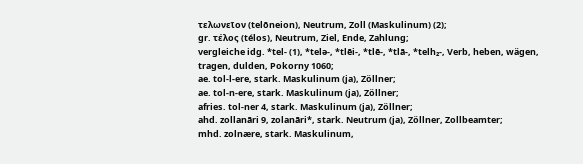τελωνεῖον (telōneion), Neutrum, Zoll (Maskulinum) (2);
gr. τέλος (télos), Neutrum, Ziel, Ende, Zahlung;
vergleiche idg. *tel- (1), *telə-, *tlēi-, *tlē-, *tlā-, *telh₂-, Verb, heben, wägen, tragen, dulden, Pokorny 1060;
ae. tol-l-ere, stark. Maskulinum (ja), Zöllner;
ae. tol-n-ere, stark. Maskulinum (ja), Zöllner;
afries. tol-ner 4, stark. Maskulinum (ja), Zöllner;
ahd. zollanāri 9, zolanāri*, stark. Neutrum (ja), Zöllner, Zollbeamter;
mhd. zolnære, stark. Maskulinum,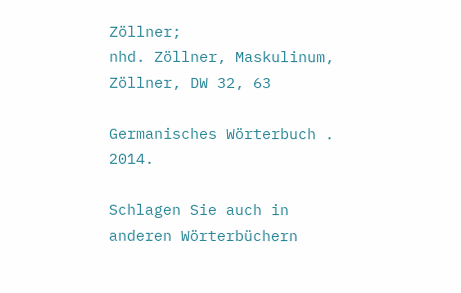Zöllner;
nhd. Zöllner, Maskulinum, Zöllner, DW 32, 63

Germanisches Wörterbuch . 2014.

Schlagen Sie auch in anderen Wörterbüchern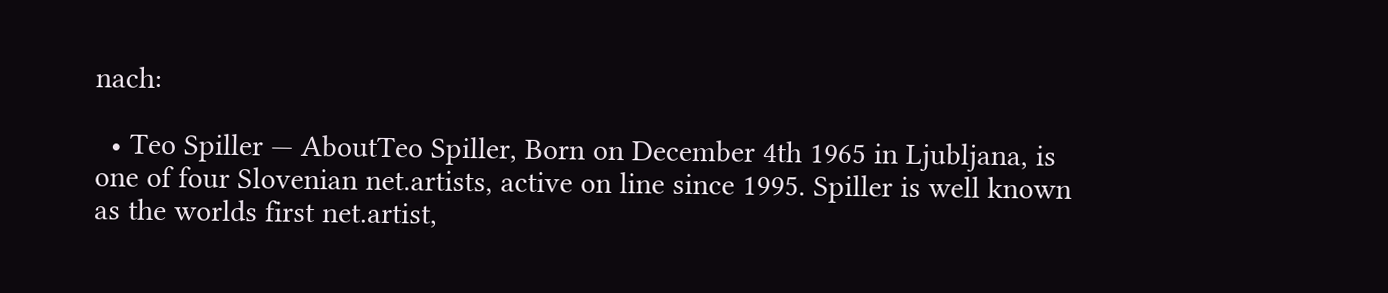nach:

  • Teo Spiller — AboutTeo Spiller, Born on December 4th 1965 in Ljubljana, is one of four Slovenian net.artists, active on line since 1995. Spiller is well known as the worlds first net.artist,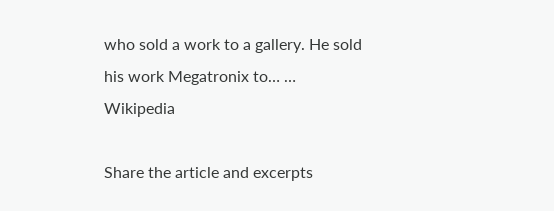who sold a work to a gallery. He sold his work Megatronix to… …   Wikipedia

Share the article and excerpts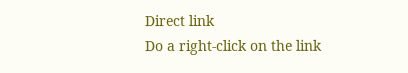Direct link
Do a right-click on the link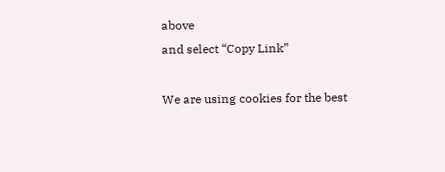above
and select “Copy Link”

We are using cookies for the best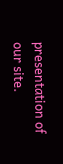presentation of our site.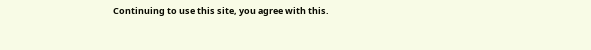Continuing to use this site, you agree with this.